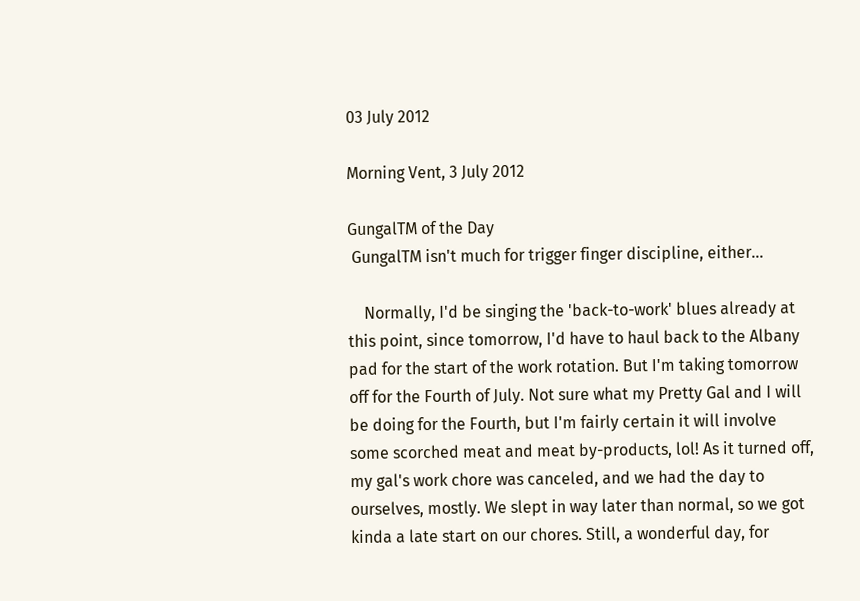03 July 2012

Morning Vent, 3 July 2012

GungalTM of the Day
 GungalTM isn't much for trigger finger discipline, either...

    Normally, I'd be singing the 'back-to-work' blues already at this point, since tomorrow, I'd have to haul back to the Albany pad for the start of the work rotation. But I'm taking tomorrow off for the Fourth of July. Not sure what my Pretty Gal and I will be doing for the Fourth, but I'm fairly certain it will involve some scorched meat and meat by-products, lol! As it turned off, my gal's work chore was canceled, and we had the day to ourselves, mostly. We slept in way later than normal, so we got kinda a late start on our chores. Still, a wonderful day, for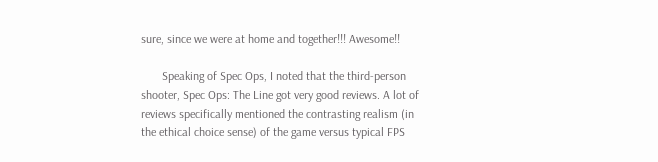sure, since we were at home and together!!! Awesome!!

       Speaking of Spec Ops, I noted that the third-person shooter, Spec Ops: The Line got very good reviews. A lot of reviews specifically mentioned the contrasting realism (in the ethical choice sense) of the game versus typical FPS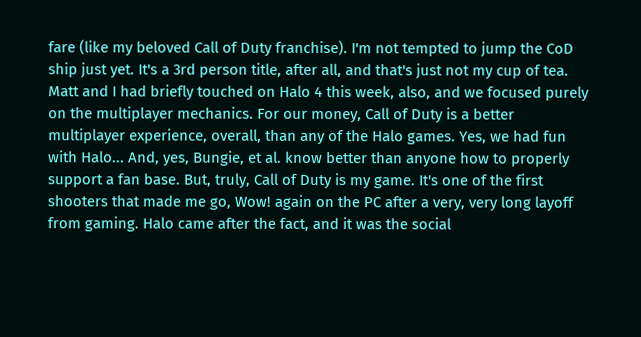fare (like my beloved Call of Duty franchise). I'm not tempted to jump the CoD ship just yet. It's a 3rd person title, after all, and that's just not my cup of tea. Matt and I had briefly touched on Halo 4 this week, also, and we focused purely on the multiplayer mechanics. For our money, Call of Duty is a better multiplayer experience, overall, than any of the Halo games. Yes, we had fun with Halo... And, yes, Bungie, et al. know better than anyone how to properly support a fan base. But, truly, Call of Duty is my game. It's one of the first shooters that made me go, Wow! again on the PC after a very, very long layoff from gaming. Halo came after the fact, and it was the social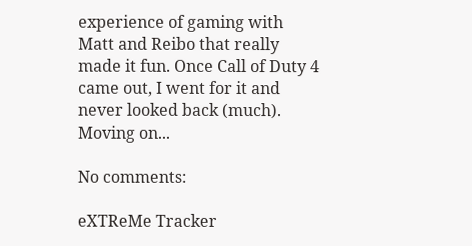experience of gaming with Matt and Reibo that really made it fun. Once Call of Duty 4 came out, I went for it and never looked back (much). Moving on...

No comments:

eXTReMe Tracker